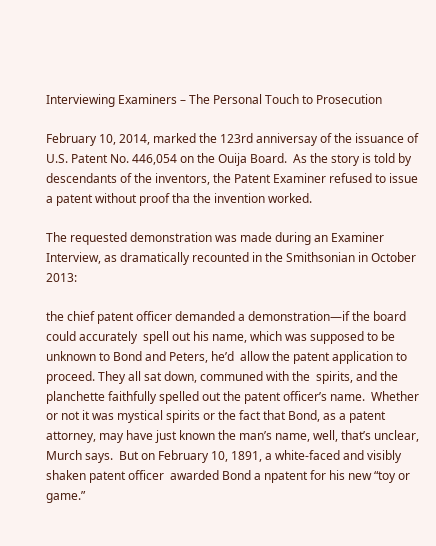Interviewing Examiners – The Personal Touch to Prosecution

February 10, 2014, marked the 123rd anniversay of the issuance of U.S. Patent No. 446,054 on the Ouija Board.  As the story is told by descendants of the inventors, the Patent Examiner refused to issue a patent without proof tha the invention worked.

The requested demonstration was made during an Examiner Interview, as dramatically recounted in the Smithsonian in October 2013:

the chief patent officer demanded a demonstration—if the board could accurately  spell out his name, which was supposed to be unknown to Bond and Peters, he’d  allow the patent application to proceed. They all sat down, communed with the  spirits, and the planchette faithfully spelled out the patent officer’s name.  Whether or not it was mystical spirits or the fact that Bond, as a patent  attorney, may have just known the man’s name, well, that’s unclear, Murch says.  But on February 10, 1891, a white-faced and visibly shaken patent officer  awarded Bond a npatent for his new “toy or game.”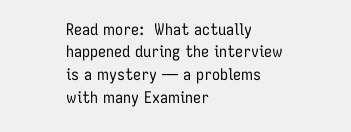Read more:  What actually happened during the interview is a mystery — a problems with many Examiner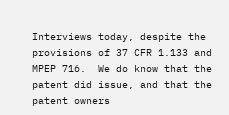Interviews today, despite the provisions of 37 CFR 1.133 and MPEP 716.  We do know that the patent did issue, and that the patent owners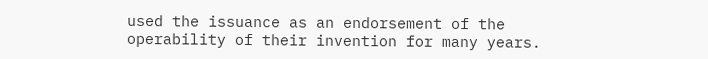used the issuance as an endorsement of the operability of their invention for many years.